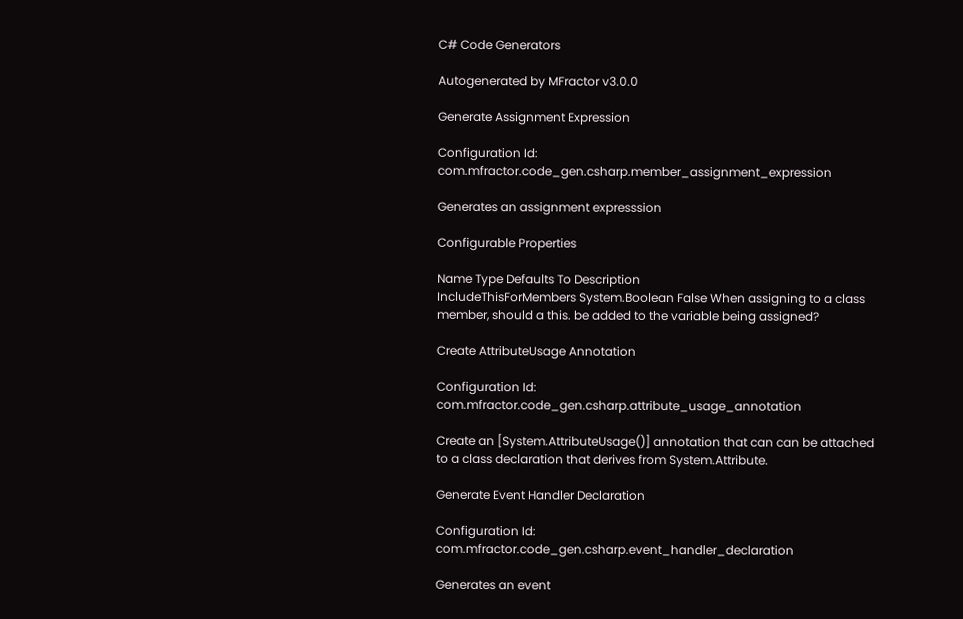C# Code Generators

Autogenerated by MFractor v3.0.0

Generate Assignment Expression

Configuration Id: com.mfractor.code_gen.csharp.member_assignment_expression

Generates an assignment expresssion

Configurable Properties

Name Type Defaults To Description
IncludeThisForMembers System.Boolean False When assigning to a class member, should a this. be added to the variable being assigned?

Create AttributeUsage Annotation

Configuration Id: com.mfractor.code_gen.csharp.attribute_usage_annotation

Create an [System.AttributeUsage()] annotation that can can be attached to a class declaration that derives from System.Attribute.

Generate Event Handler Declaration

Configuration Id: com.mfractor.code_gen.csharp.event_handler_declaration

Generates an event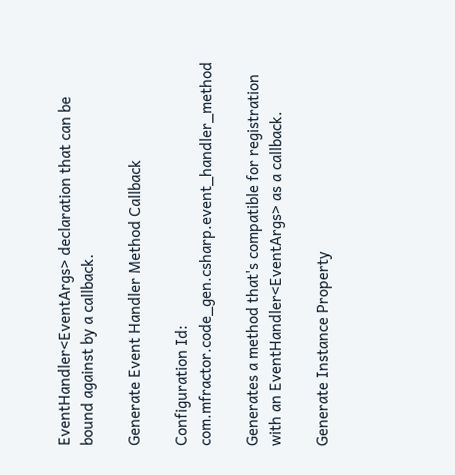EventHandler<EventArgs> declaration that can be bound against by a callback.

Generate Event Handler Method Callback

Configuration Id: com.mfractor.code_gen.csharp.event_handler_method

Generates a method that's compatible for registration with an EventHandler<EventArgs> as a callback.

Generate Instance Property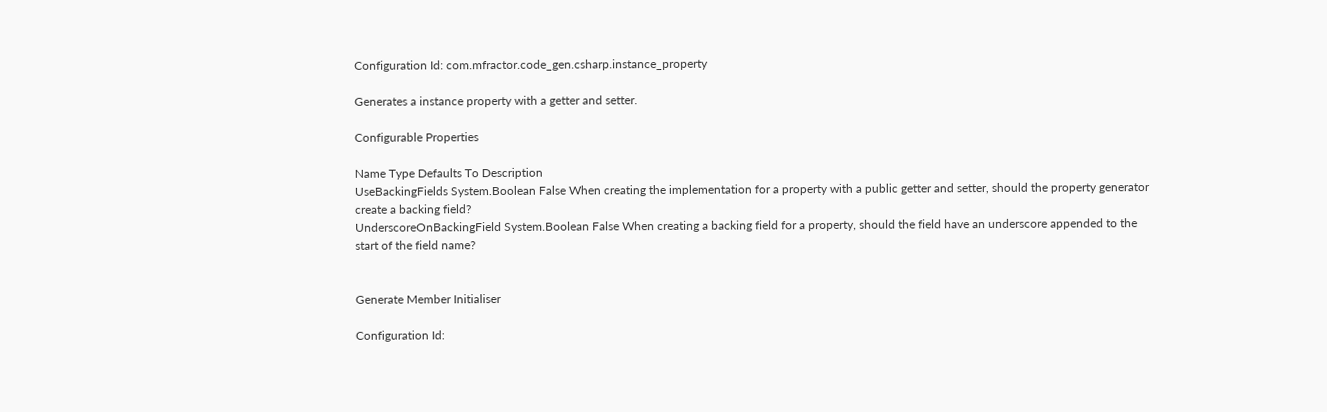Configuration Id: com.mfractor.code_gen.csharp.instance_property

Generates a instance property with a getter and setter.

Configurable Properties

Name Type Defaults To Description
UseBackingFields System.Boolean False When creating the implementation for a property with a public getter and setter, should the property generator create a backing field?
UnderscoreOnBackingField System.Boolean False When creating a backing field for a property, should the field have an underscore appended to the start of the field name?


Generate Member Initialiser

Configuration Id: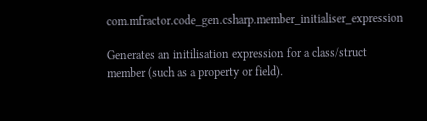com.mfractor.code_gen.csharp.member_initialiser_expression

Generates an initilisation expression for a class/struct member (such as a property or field).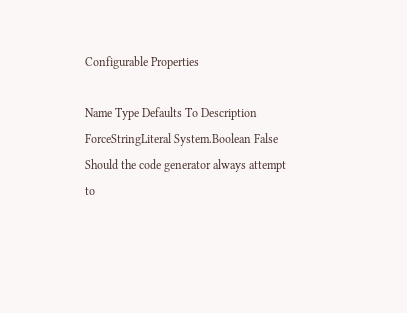Configurable Properties

Name Type Defaults To Description
ForceStringLiteral System.Boolean False Should the code generator always attempt to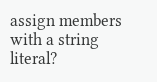assign members with a string literal?